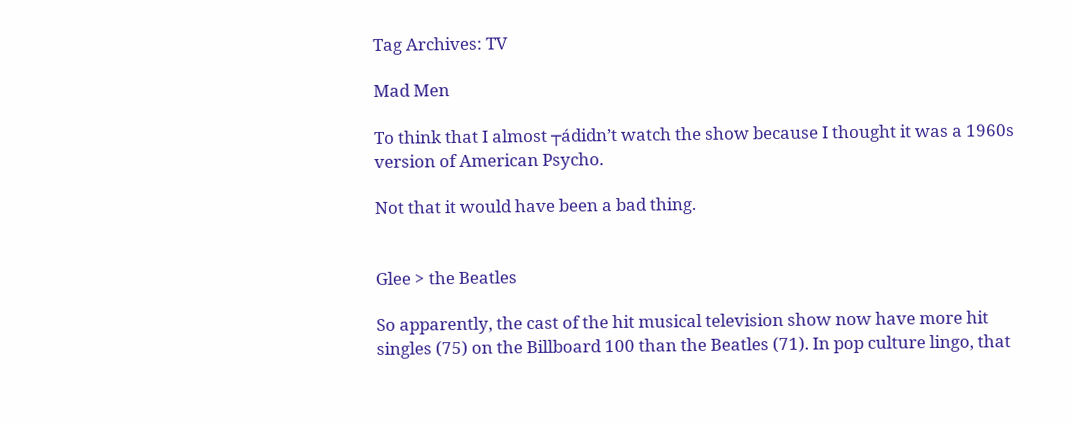Tag Archives: TV

Mad Men

To think that I almost ┬ádidn’t watch the show because I thought it was a 1960s version of American Psycho.

Not that it would have been a bad thing.


Glee > the Beatles

So apparently, the cast of the hit musical television show now have more hit singles (75) on the Billboard 100 than the Beatles (71). In pop culture lingo, that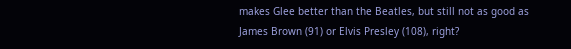makes Glee better than the Beatles, but still not as good as James Brown (91) or Elvis Presley (108), right?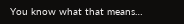You know what that means…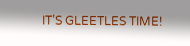IT’S GLEETLES TIME!